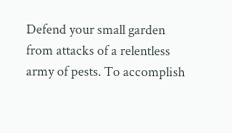Defend your small garden from attacks of a relentless army of pests. To accomplish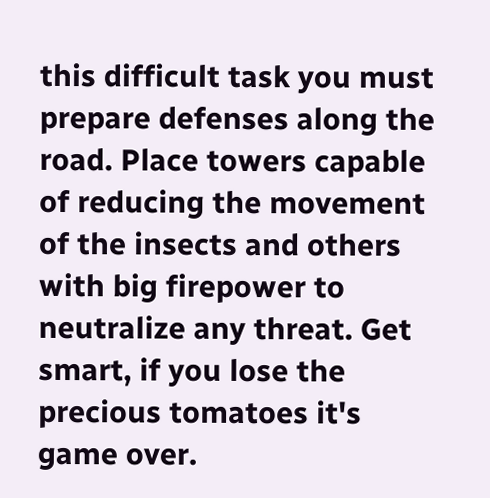this difficult task you must prepare defenses along the road. Place towers capable of reducing the movement of the insects and others with big firepower to neutralize any threat. Get smart, if you lose the precious tomatoes it's game over.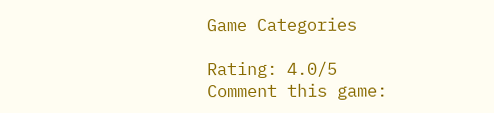Game Categories

Rating: 4.0/5
Comment this game: